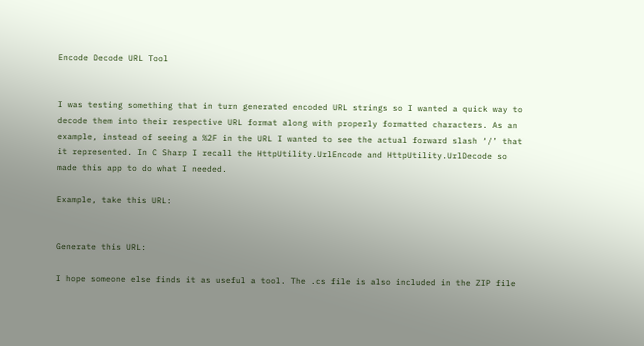Encode Decode URL Tool


I was testing something that in turn generated encoded URL strings so I wanted a quick way to decode them into their respective URL format along with properly formatted characters. As an example, instead of seeing a %2F in the URL I wanted to see the actual forward slash ‘/’ that it represented. In C Sharp I recall the HttpUtility.UrlEncode and HttpUtility.UrlDecode so made this app to do what I needed.

Example, take this URL:


Generate this URL:

I hope someone else finds it as useful a tool. The .cs file is also included in the ZIP file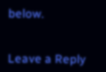below.


Leave a Reply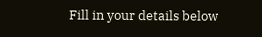Fill in your details below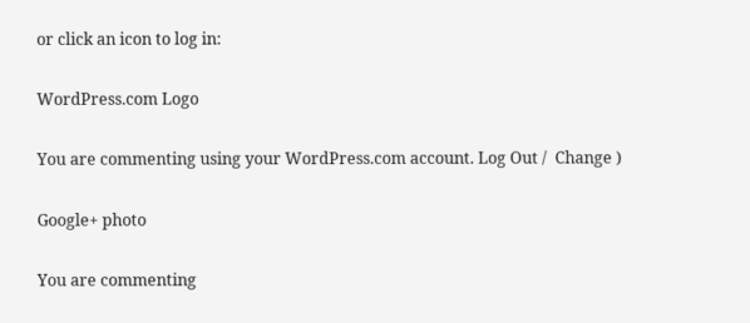or click an icon to log in:

WordPress.com Logo

You are commenting using your WordPress.com account. Log Out /  Change )

Google+ photo

You are commenting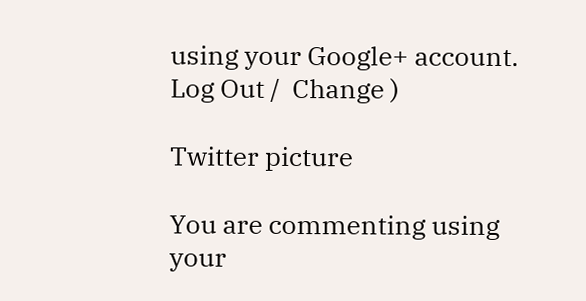using your Google+ account. Log Out /  Change )

Twitter picture

You are commenting using your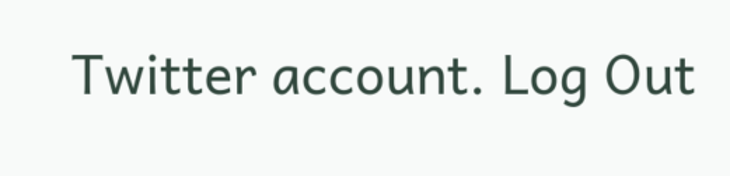Twitter account. Log Out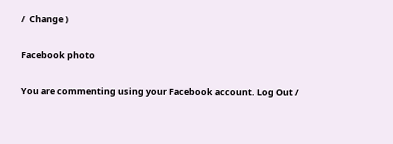/  Change )

Facebook photo

You are commenting using your Facebook account. Log Out /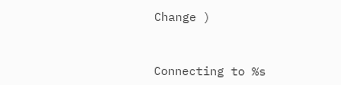Change )


Connecting to %s